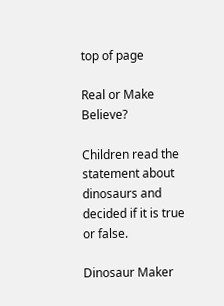top of page

Real or Make Believe?

Children read the statement about dinosaurs and decided if it is true or false.

Dinosaur Maker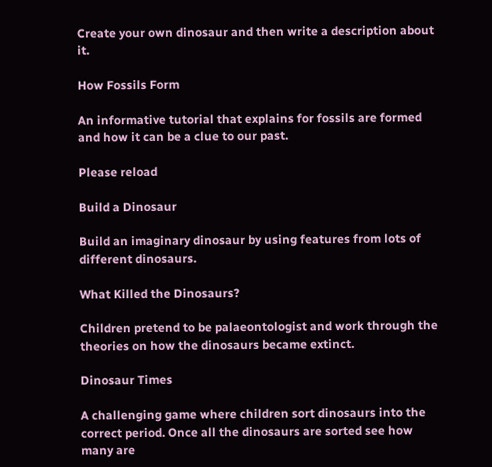Create your own dinosaur and then write a description about it.

How Fossils Form

An informative tutorial that explains for fossils are formed and how it can be a clue to our past.

Please reload

Build a Dinosaur

Build an imaginary dinosaur by using features from lots of different dinosaurs.

What Killed the Dinosaurs?

Children pretend to be palaeontologist and work through the theories on how the dinosaurs became extinct.

Dinosaur Times

A challenging game where children sort dinosaurs into the correct period. Once all the dinosaurs are sorted see how many are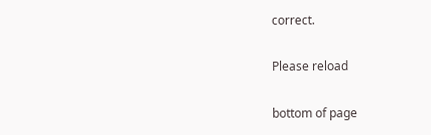correct.

Please reload

bottom of page